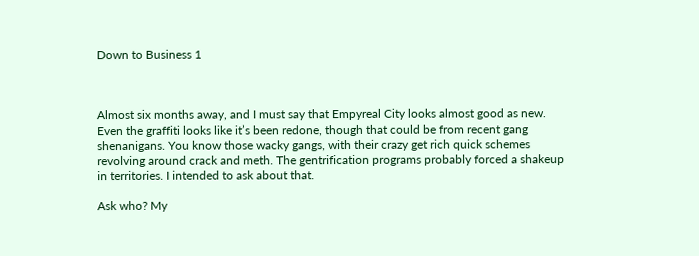Down to Business 1



Almost six months away, and I must say that Empyreal City looks almost good as new. Even the graffiti looks like it’s been redone, though that could be from recent gang shenanigans. You know those wacky gangs, with their crazy get rich quick schemes revolving around crack and meth. The gentrification programs probably forced a shakeup in territories. I intended to ask about that.

Ask who? My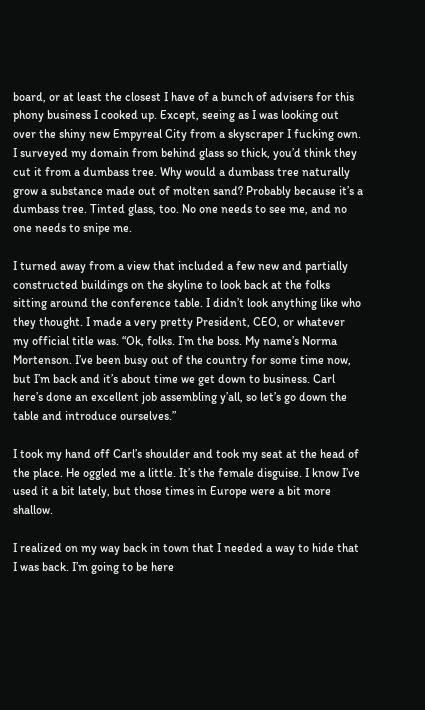board, or at least the closest I have of a bunch of advisers for this phony business I cooked up. Except, seeing as I was looking out over the shiny new Empyreal City from a skyscraper I fucking own. I surveyed my domain from behind glass so thick, you’d think they cut it from a dumbass tree. Why would a dumbass tree naturally grow a substance made out of molten sand? Probably because it’s a dumbass tree. Tinted glass, too. No one needs to see me, and no one needs to snipe me.

I turned away from a view that included a few new and partially constructed buildings on the skyline to look back at the folks sitting around the conference table. I didn’t look anything like who they thought. I made a very pretty President, CEO, or whatever my official title was. “Ok, folks. I’m the boss. My name’s Norma Mortenson. I’ve been busy out of the country for some time now, but I’m back and it’s about time we get down to business. Carl here’s done an excellent job assembling y’all, so let’s go down the table and introduce ourselves.”

I took my hand off Carl’s shoulder and took my seat at the head of the place. He oggled me a little. It’s the female disguise. I know I’ve used it a bit lately, but those times in Europe were a bit more shallow.

I realized on my way back in town that I needed a way to hide that I was back. I’m going to be here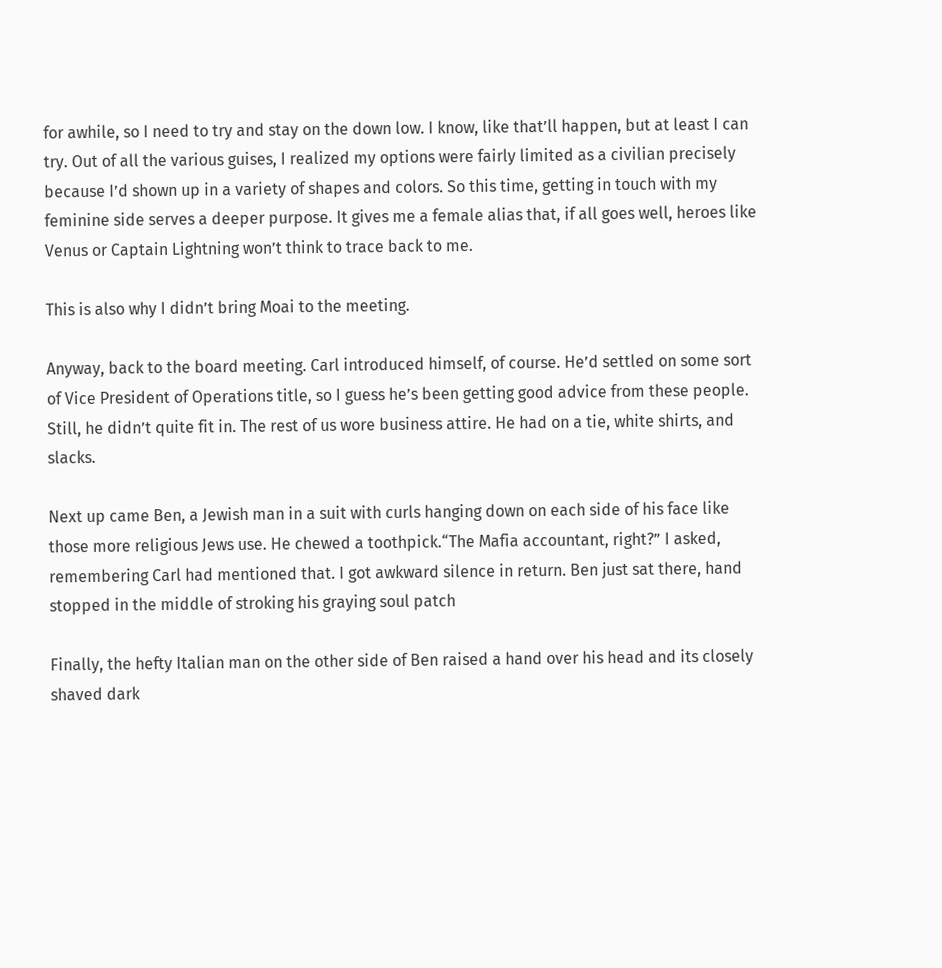for awhile, so I need to try and stay on the down low. I know, like that’ll happen, but at least I can try. Out of all the various guises, I realized my options were fairly limited as a civilian precisely because I’d shown up in a variety of shapes and colors. So this time, getting in touch with my feminine side serves a deeper purpose. It gives me a female alias that, if all goes well, heroes like Venus or Captain Lightning won’t think to trace back to me.

This is also why I didn’t bring Moai to the meeting.

Anyway, back to the board meeting. Carl introduced himself, of course. He’d settled on some sort of Vice President of Operations title, so I guess he’s been getting good advice from these people. Still, he didn’t quite fit in. The rest of us wore business attire. He had on a tie, white shirts, and slacks.

Next up came Ben, a Jewish man in a suit with curls hanging down on each side of his face like those more religious Jews use. He chewed a toothpick.“The Mafia accountant, right?” I asked, remembering Carl had mentioned that. I got awkward silence in return. Ben just sat there, hand stopped in the middle of stroking his graying soul patch

Finally, the hefty Italian man on the other side of Ben raised a hand over his head and its closely shaved dark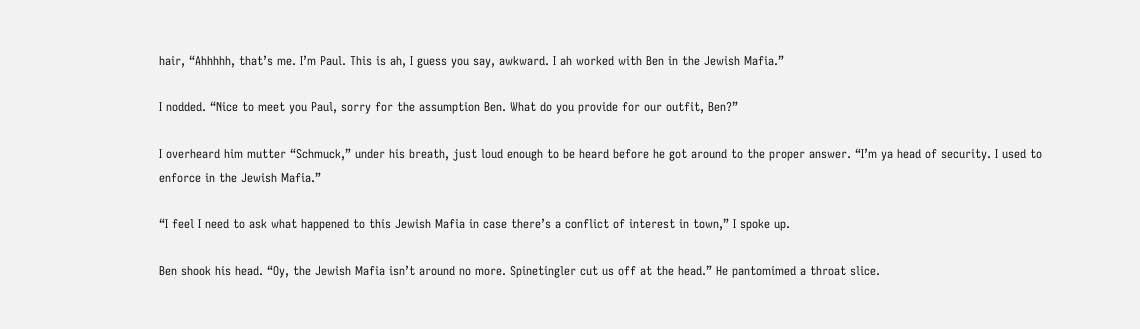hair, “Ahhhhh, that’s me. I’m Paul. This is ah, I guess you say, awkward. I ah worked with Ben in the Jewish Mafia.”

I nodded. “Nice to meet you Paul, sorry for the assumption Ben. What do you provide for our outfit, Ben?”

I overheard him mutter “Schmuck,” under his breath, just loud enough to be heard before he got around to the proper answer. “I’m ya head of security. I used to enforce in the Jewish Mafia.”

“I feel I need to ask what happened to this Jewish Mafia in case there’s a conflict of interest in town,” I spoke up.

Ben shook his head. “Oy, the Jewish Mafia isn’t around no more. Spinetingler cut us off at the head.” He pantomimed a throat slice.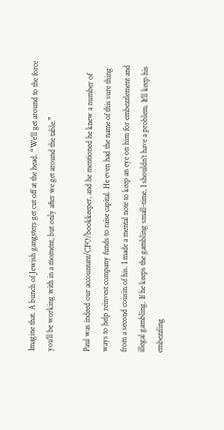Imagine that. A bunch of Jewish gangsters get cut off at the head. “We’ll get around to the force you’ll be working with in a moment, but only after we get around the table.”

Paul was indeed our accountant/CFO/bookkeeper, and he mentioned he knew a number of ways to help reinvest company funds to raise capital. He even had the name of this sure thing from a second cousin of his. I made a mental note to keep an eye on him for embezzlement and illegal gambling. If he keeps the gambling small-time, I shouldn’t have a problem. It’ll keep his embezzling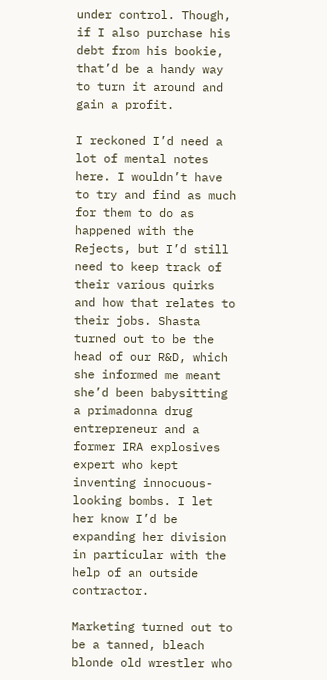under control. Though, if I also purchase his debt from his bookie, that’d be a handy way to turn it around and gain a profit.

I reckoned I’d need a lot of mental notes here. I wouldn’t have to try and find as much for them to do as happened with the Rejects, but I’d still need to keep track of their various quirks and how that relates to their jobs. Shasta turned out to be the head of our R&D, which she informed me meant she’d been babysitting a primadonna drug entrepreneur and a former IRA explosives expert who kept inventing innocuous-looking bombs. I let her know I’d be expanding her division in particular with the help of an outside contractor.

Marketing turned out to be a tanned, bleach blonde old wrestler who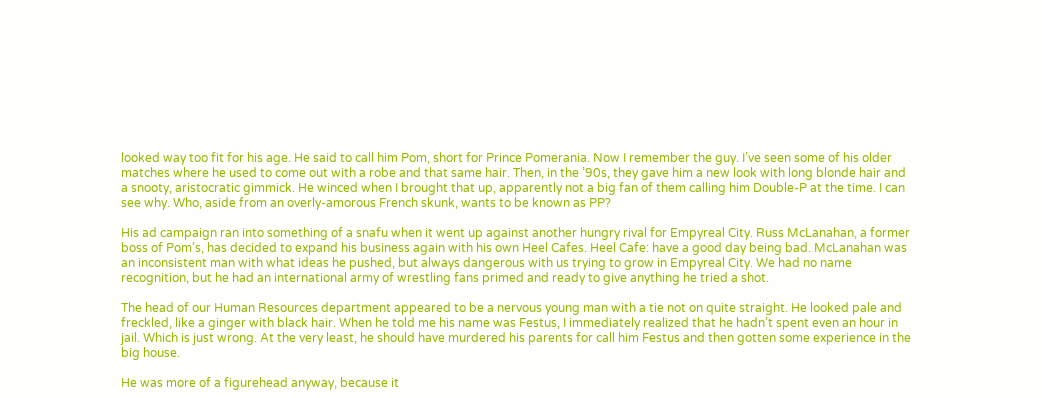looked way too fit for his age. He said to call him Pom, short for Prince Pomerania. Now I remember the guy. I’ve seen some of his older matches where he used to come out with a robe and that same hair. Then, in the ’90s, they gave him a new look with long blonde hair and a snooty, aristocratic gimmick. He winced when I brought that up, apparently not a big fan of them calling him Double-P at the time. I can see why. Who, aside from an overly-amorous French skunk, wants to be known as PP?

His ad campaign ran into something of a snafu when it went up against another hungry rival for Empyreal City. Russ McLanahan, a former boss of Pom’s, has decided to expand his business again with his own Heel Cafes. Heel Cafe: have a good day being bad. McLanahan was an inconsistent man with what ideas he pushed, but always dangerous with us trying to grow in Empyreal City. We had no name recognition, but he had an international army of wrestling fans primed and ready to give anything he tried a shot.

The head of our Human Resources department appeared to be a nervous young man with a tie not on quite straight. He looked pale and freckled, like a ginger with black hair. When he told me his name was Festus, I immediately realized that he hadn’t spent even an hour in jail. Which is just wrong. At the very least, he should have murdered his parents for call him Festus and then gotten some experience in the big house.

He was more of a figurehead anyway, because it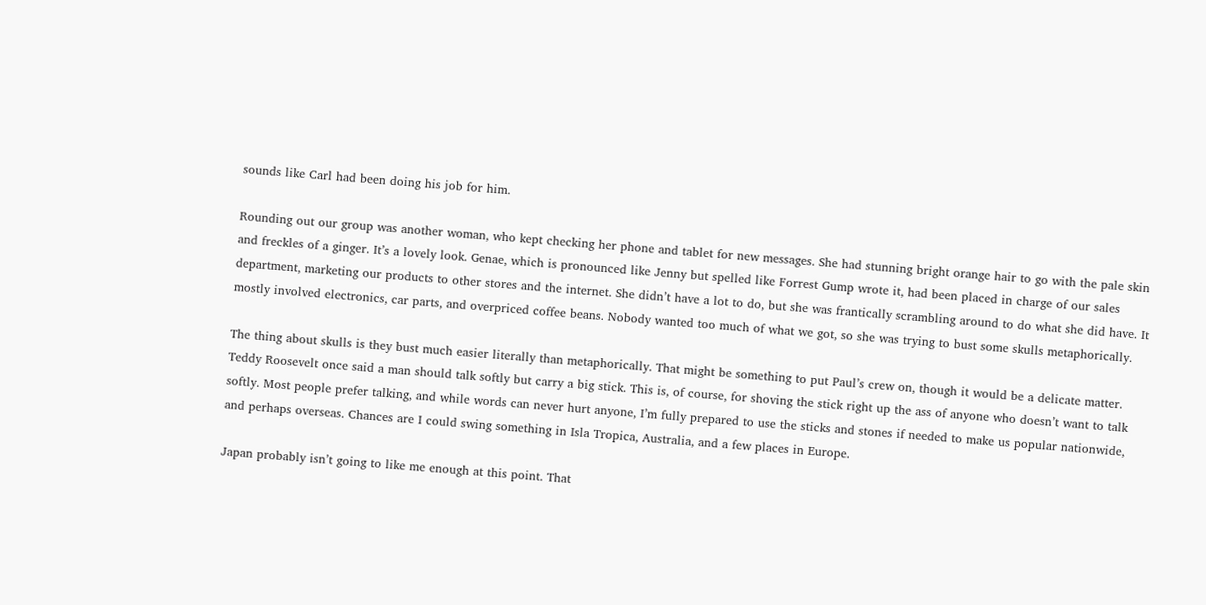sounds like Carl had been doing his job for him.

Rounding out our group was another woman, who kept checking her phone and tablet for new messages. She had stunning bright orange hair to go with the pale skin and freckles of a ginger. It’s a lovely look. Genae, which is pronounced like Jenny but spelled like Forrest Gump wrote it, had been placed in charge of our sales department, marketing our products to other stores and the internet. She didn’t have a lot to do, but she was frantically scrambling around to do what she did have. It mostly involved electronics, car parts, and overpriced coffee beans. Nobody wanted too much of what we got, so she was trying to bust some skulls metaphorically.

The thing about skulls is they bust much easier literally than metaphorically. That might be something to put Paul’s crew on, though it would be a delicate matter. Teddy Roosevelt once said a man should talk softly but carry a big stick. This is, of course, for shoving the stick right up the ass of anyone who doesn’t want to talk softly. Most people prefer talking, and while words can never hurt anyone, I’m fully prepared to use the sticks and stones if needed to make us popular nationwide, and perhaps overseas. Chances are I could swing something in Isla Tropica, Australia, and a few places in Europe.

Japan probably isn’t going to like me enough at this point. That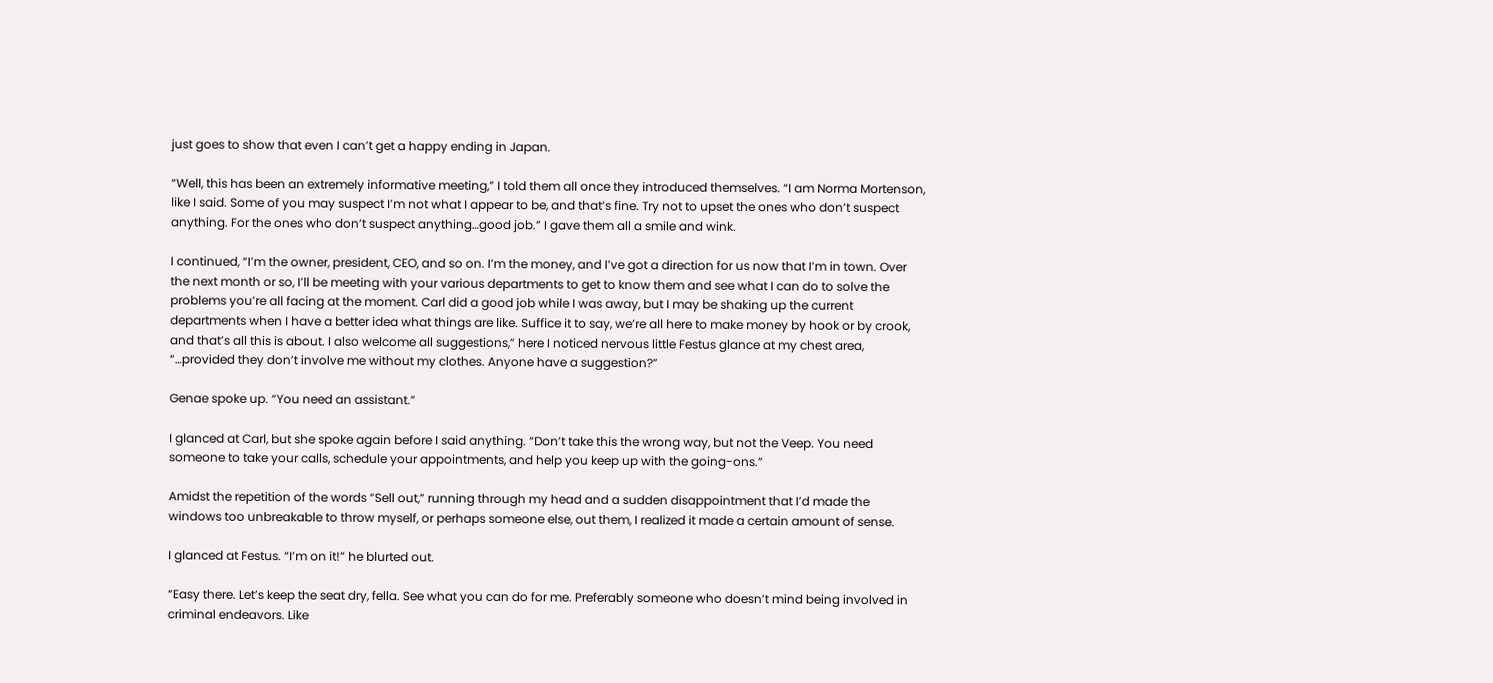just goes to show that even I can’t get a happy ending in Japan.

“Well, this has been an extremely informative meeting,” I told them all once they introduced themselves. “I am Norma Mortenson, like I said. Some of you may suspect I’m not what I appear to be, and that’s fine. Try not to upset the ones who don’t suspect anything. For the ones who don’t suspect anything…good job.” I gave them all a smile and wink.

I continued, “I’m the owner, president, CEO, and so on. I’m the money, and I’ve got a direction for us now that I’m in town. Over the next month or so, I’ll be meeting with your various departments to get to know them and see what I can do to solve the problems you’re all facing at the moment. Carl did a good job while I was away, but I may be shaking up the current departments when I have a better idea what things are like. Suffice it to say, we’re all here to make money by hook or by crook, and that’s all this is about. I also welcome all suggestions,” here I noticed nervous little Festus glance at my chest area, “…provided they don’t involve me without my clothes. Anyone have a suggestion?”

Genae spoke up. “You need an assistant.”

I glanced at Carl, but she spoke again before I said anything. “Don’t take this the wrong way, but not the Veep. You need someone to take your calls, schedule your appointments, and help you keep up with the going-ons.”

Amidst the repetition of the words “Sell out,” running through my head and a sudden disappointment that I’d made the windows too unbreakable to throw myself, or perhaps someone else, out them, I realized it made a certain amount of sense.

I glanced at Festus. “I’m on it!” he blurted out.

“Easy there. Let’s keep the seat dry, fella. See what you can do for me. Preferably someone who doesn’t mind being involved in criminal endeavors. Like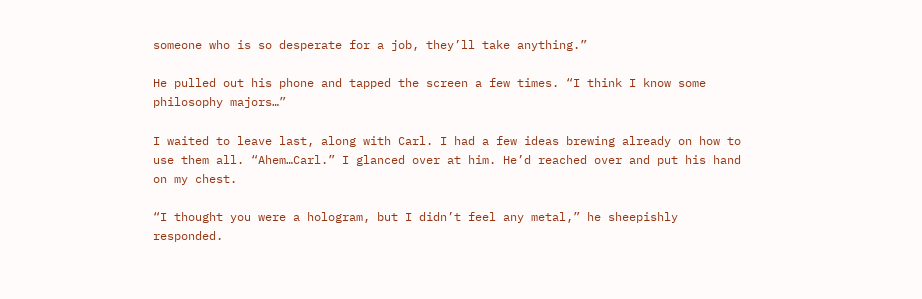someone who is so desperate for a job, they’ll take anything.”

He pulled out his phone and tapped the screen a few times. “I think I know some philosophy majors…”

I waited to leave last, along with Carl. I had a few ideas brewing already on how to use them all. “Ahem…Carl.” I glanced over at him. He’d reached over and put his hand on my chest.

“I thought you were a hologram, but I didn’t feel any metal,” he sheepishly responded.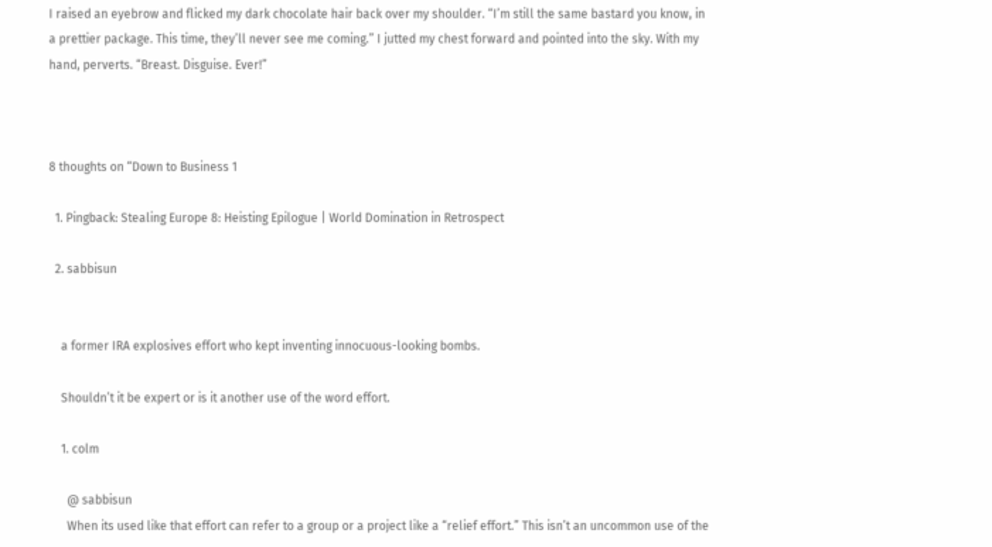I raised an eyebrow and flicked my dark chocolate hair back over my shoulder. “I’m still the same bastard you know, in a prettier package. This time, they’ll never see me coming.” I jutted my chest forward and pointed into the sky. With my hand, perverts. “Breast. Disguise. Ever!”



8 thoughts on “Down to Business 1

  1. Pingback: Stealing Europe 8: Heisting Epilogue | World Domination in Retrospect

  2. sabbisun


    a former IRA explosives effort who kept inventing innocuous-looking bombs.

    Shouldn’t it be expert or is it another use of the word effort.

    1. colm

      @ sabbisun
      When its used like that effort can refer to a group or a project like a “relief effort.” This isn’t an uncommon use of the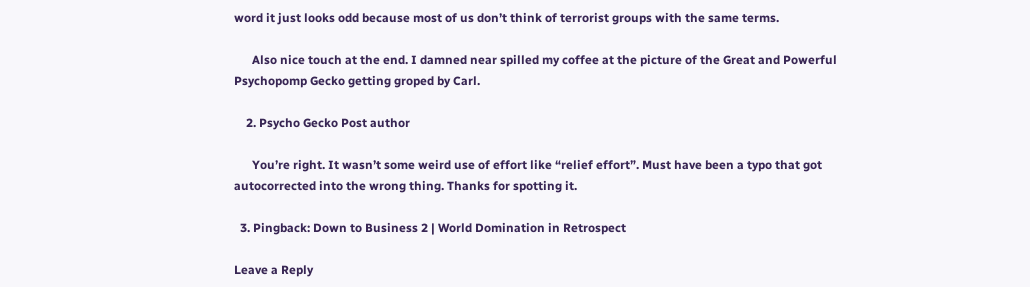word it just looks odd because most of us don’t think of terrorist groups with the same terms.

      Also nice touch at the end. I damned near spilled my coffee at the picture of the Great and Powerful Psychopomp Gecko getting groped by Carl.

    2. Psycho Gecko Post author

      You’re right. It wasn’t some weird use of effort like “relief effort”. Must have been a typo that got autocorrected into the wrong thing. Thanks for spotting it.

  3. Pingback: Down to Business 2 | World Domination in Retrospect

Leave a Reply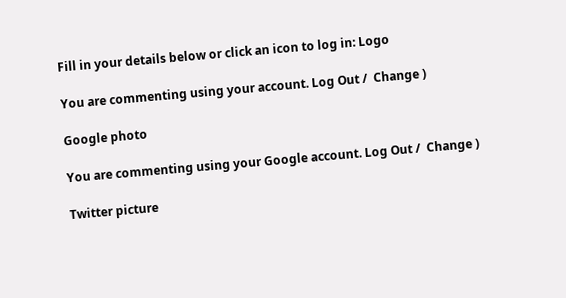Fill in your details below or click an icon to log in: Logo

You are commenting using your account. Log Out /  Change )

Google photo

You are commenting using your Google account. Log Out /  Change )

Twitter picture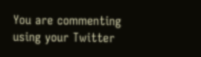You are commenting using your Twitter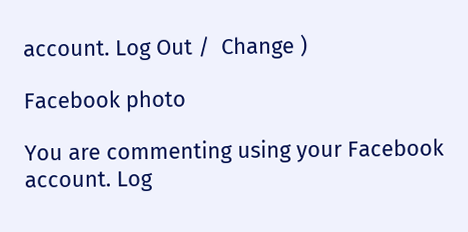account. Log Out /  Change )

Facebook photo

You are commenting using your Facebook account. Log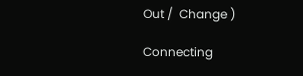Out /  Change )

Connecting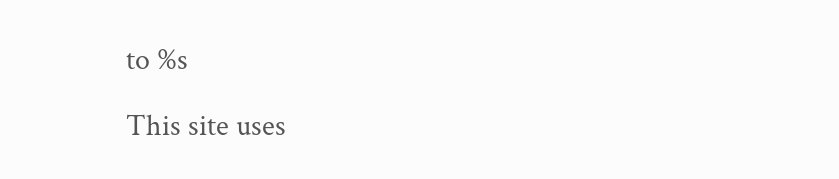to %s

This site uses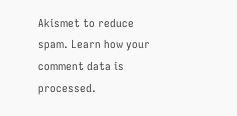Akismet to reduce spam. Learn how your comment data is processed.